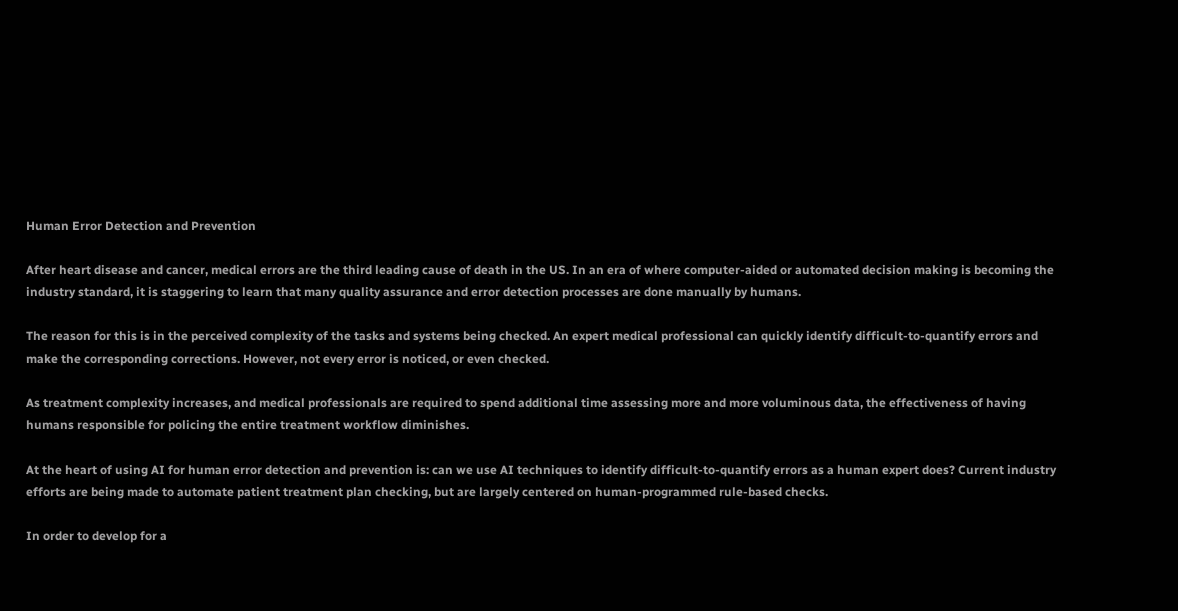Human Error Detection and Prevention

After heart disease and cancer, medical errors are the third leading cause of death in the US. In an era of where computer-aided or automated decision making is becoming the industry standard, it is staggering to learn that many quality assurance and error detection processes are done manually by humans.

The reason for this is in the perceived complexity of the tasks and systems being checked. An expert medical professional can quickly identify difficult-to-quantify errors and make the corresponding corrections. However, not every error is noticed, or even checked.

As treatment complexity increases, and medical professionals are required to spend additional time assessing more and more voluminous data, the effectiveness of having humans responsible for policing the entire treatment workflow diminishes.

At the heart of using AI for human error detection and prevention is: can we use AI techniques to identify difficult-to-quantify errors as a human expert does? Current industry efforts are being made to automate patient treatment plan checking, but are largely centered on human-programmed rule-based checks.

In order to develop for a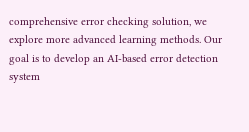comprehensive error checking solution, we explore more advanced learning methods. Our goal is to develop an AI-based error detection system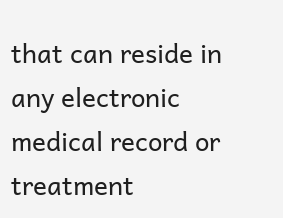that can reside in any electronic medical record or treatment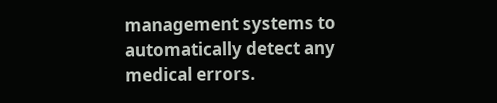management systems to automatically detect any medical errors.